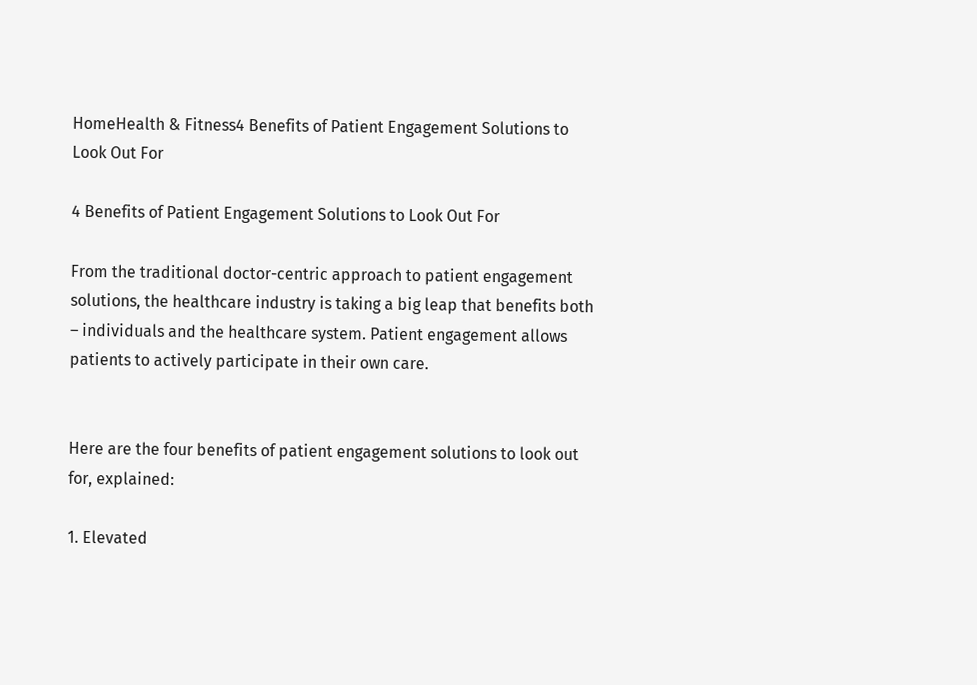HomeHealth & Fitness4 Benefits of Patient Engagement Solutions to Look Out For

4 Benefits of Patient Engagement Solutions to Look Out For

From the traditional doctor-centric approach to patient engagement solutions, the healthcare industry is taking a big leap that benefits both – individuals and the healthcare system. Patient engagement allows patients to actively participate in their own care.


Here are the four benefits of patient engagement solutions to look out for, explained:

1. Elevated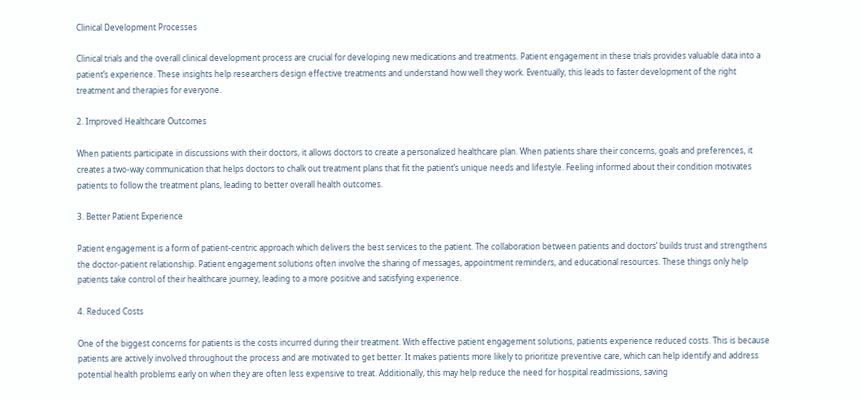Clinical Development Processes

Clinical trials and the overall clinical development process are crucial for developing new medications and treatments. Patient engagement in these trials provides valuable data into a patient’s experience. These insights help researchers design effective treatments and understand how well they work. Eventually, this leads to faster development of the right treatment and therapies for everyone.

2. Improved Healthcare Outcomes

When patients participate in discussions with their doctors, it allows doctors to create a personalized healthcare plan. When patients share their concerns, goals and preferences, it creates a two-way communication that helps doctors to chalk out treatment plans that fit the patient’s unique needs and lifestyle. Feeling informed about their condition motivates patients to follow the treatment plans, leading to better overall health outcomes.

3. Better Patient Experience

Patient engagement is a form of patient-centric approach which delivers the best services to the patient. The collaboration between patients and doctors’ builds trust and strengthens the doctor-patient relationship. Patient engagement solutions often involve the sharing of messages, appointment reminders, and educational resources. These things only help patients take control of their healthcare journey, leading to a more positive and satisfying experience.

4. Reduced Costs

One of the biggest concerns for patients is the costs incurred during their treatment. With effective patient engagement solutions, patients experience reduced costs. This is because patients are actively involved throughout the process and are motivated to get better. It makes patients more likely to prioritize preventive care, which can help identify and address potential health problems early on when they are often less expensive to treat. Additionally, this may help reduce the need for hospital readmissions, saving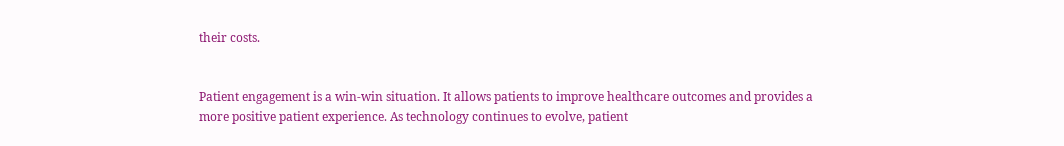their costs.


Patient engagement is a win-win situation. It allows patients to improve healthcare outcomes and provides a more positive patient experience. As technology continues to evolve, patient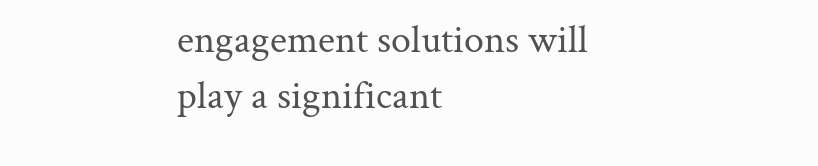engagement solutions will play a significant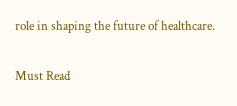role in shaping the future of healthcare.

Must Read